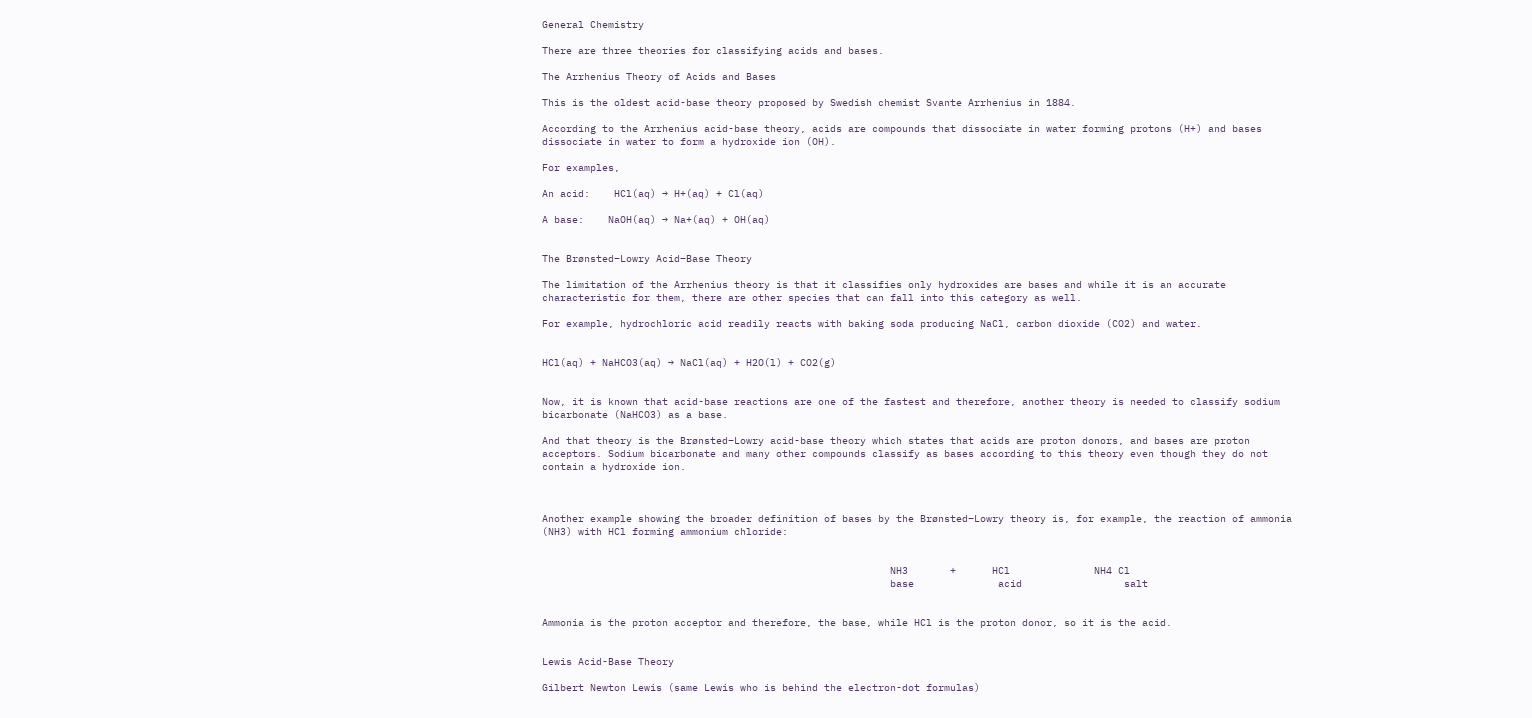General Chemistry

There are three theories for classifying acids and bases.

The Arrhenius Theory of Acids and Bases

This is the oldest acid-base theory proposed by Swedish chemist Svante Arrhenius in 1884.

According to the Arrhenius acid-base theory, acids are compounds that dissociate in water forming protons (H+) and bases dissociate in water to form a hydroxide ion (OH).

For examples,

An acid:    HCl(aq) → H+(aq) + Cl(aq)

A base:    NaOH(aq) → Na+(aq) + OH(aq)


The Brønsted–Lowry Acid–Base Theory

The limitation of the Arrhenius theory is that it classifies only hydroxides are bases and while it is an accurate characteristic for them, there are other species that can fall into this category as well.

For example, hydrochloric acid readily reacts with baking soda producing NaCl, carbon dioxide (CO2) and water.


HCl(aq) + NaHCO3(aq) → NaCl(aq) + H2O(l) + CO2(g)


Now, it is known that acid-base reactions are one of the fastest and therefore, another theory is needed to classify sodium bicarbonate (NaHCO3) as a base.

And that theory is the Brønsted–Lowry acid-base theory which states that acids are proton donors, and bases are proton acceptors. Sodium bicarbonate and many other compounds classify as bases according to this theory even though they do not contain a hydroxide ion.



Another example showing the broader definition of bases by the Brønsted–Lowry theory is, for example, the reaction of ammonia (NH3) with HCl forming ammonium chloride:


                                                          NH3       +      HCl              NH4 Cl
                                                          base              acid                 salt


Ammonia is the proton acceptor and therefore, the base, while HCl is the proton donor, so it is the acid.


Lewis Acid-Base Theory

Gilbert Newton Lewis (same Lewis who is behind the electron-dot formulas)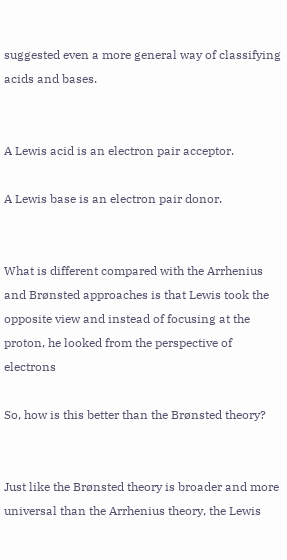suggested even a more general way of classifying acids and bases.


A Lewis acid is an electron pair acceptor.

A Lewis base is an electron pair donor.


What is different compared with the Arrhenius and Brønsted approaches is that Lewis took the opposite view and instead of focusing at the proton, he looked from the perspective of electrons

So, how is this better than the Brønsted theory?


Just like the Brønsted theory is broader and more universal than the Arrhenius theory, the Lewis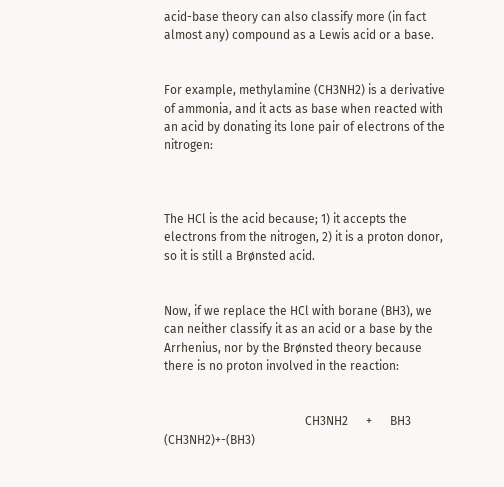acid-base theory can also classify more (in fact almost any) compound as a Lewis acid or a base.


For example, methylamine (CH3NH2) is a derivative of ammonia, and it acts as base when reacted with an acid by donating its lone pair of electrons of the nitrogen:



The HCl is the acid because; 1) it accepts the electrons from the nitrogen, 2) it is a proton donor, so it is still a Brønsted acid.


Now, if we replace the HCl with borane (BH3), we can neither classify it as an acid or a base by the Arrhenius, nor by the Brønsted theory because there is no proton involved in the reaction:


                                               CH3NH2      +      BH3              (CH3NH2)+-(BH3)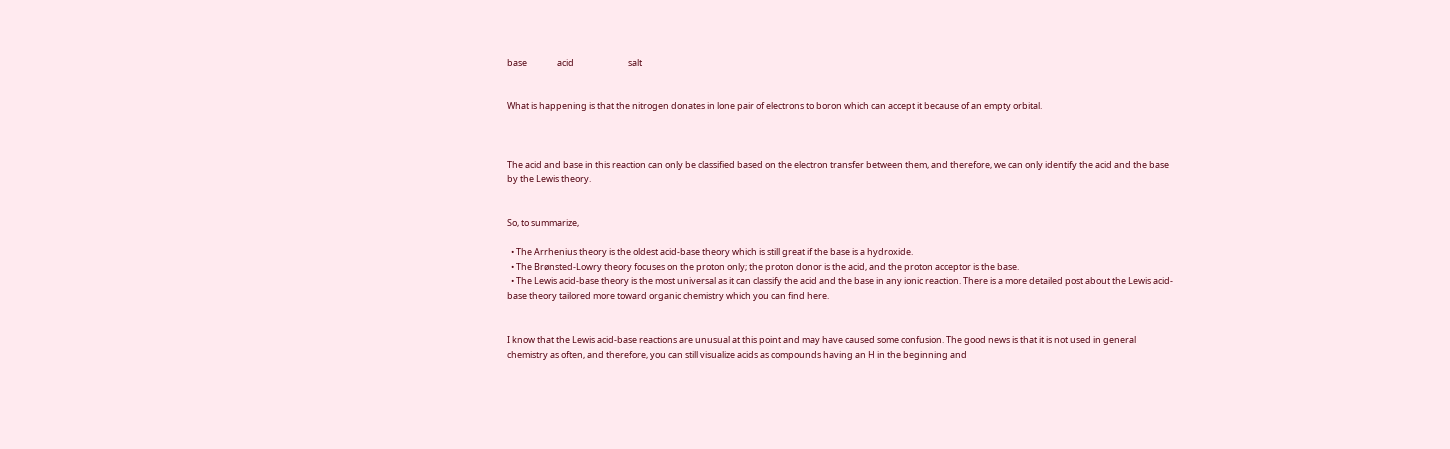base               acid                           salt


What is happening is that the nitrogen donates in lone pair of electrons to boron which can accept it because of an empty orbital.



The acid and base in this reaction can only be classified based on the electron transfer between them, and therefore, we can only identify the acid and the base by the Lewis theory.


So, to summarize,

  • The Arrhenius theory is the oldest acid-base theory which is still great if the base is a hydroxide.
  • The Brønsted-Lowry theory focuses on the proton only; the proton donor is the acid, and the proton acceptor is the base.
  • The Lewis acid-base theory is the most universal as it can classify the acid and the base in any ionic reaction. There is a more detailed post about the Lewis acid-base theory tailored more toward organic chemistry which you can find here.


I know that the Lewis acid-base reactions are unusual at this point and may have caused some confusion. The good news is that it is not used in general chemistry as often, and therefore, you can still visualize acids as compounds having an H in the beginning and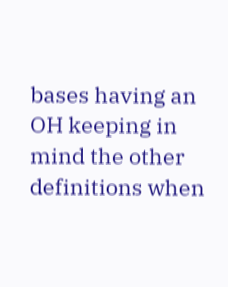bases having an OH keeping in mind the other definitions when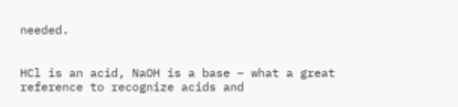needed.


HCl is an acid, NaOH is a base – what a great reference to recognize acids and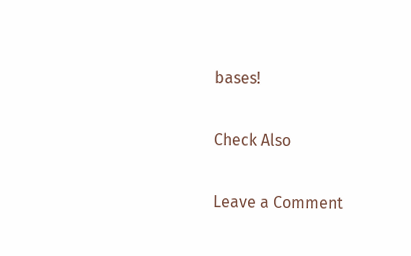bases!


Check Also


Leave a Comment